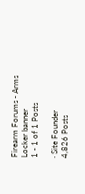Firearm Forums - Arms Locker banner
1 - 1 of 1 Posts

· Site Founder
4,826 Posts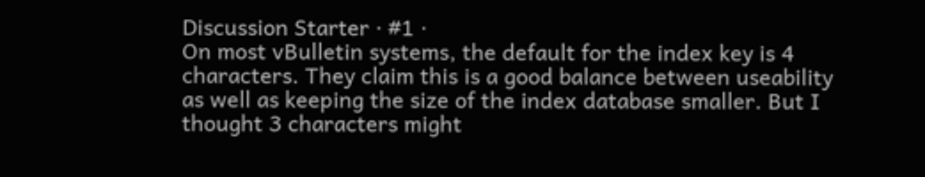Discussion Starter · #1 ·
On most vBulletin systems, the default for the index key is 4 characters. They claim this is a good balance between useability as well as keeping the size of the index database smaller. But I thought 3 characters might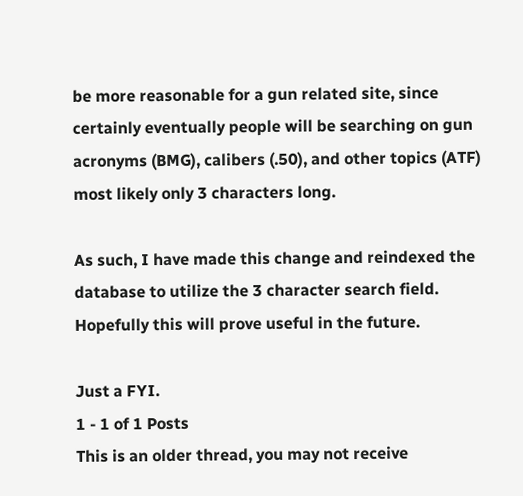be more reasonable for a gun related site, since certainly eventually people will be searching on gun acronyms (BMG), calibers (.50), and other topics (ATF) most likely only 3 characters long.

As such, I have made this change and reindexed the database to utilize the 3 character search field. Hopefully this will prove useful in the future.

Just a FYI.
1 - 1 of 1 Posts
This is an older thread, you may not receive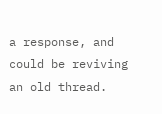a response, and could be reviving an old thread.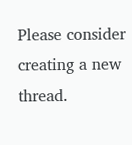Please consider creating a new thread.